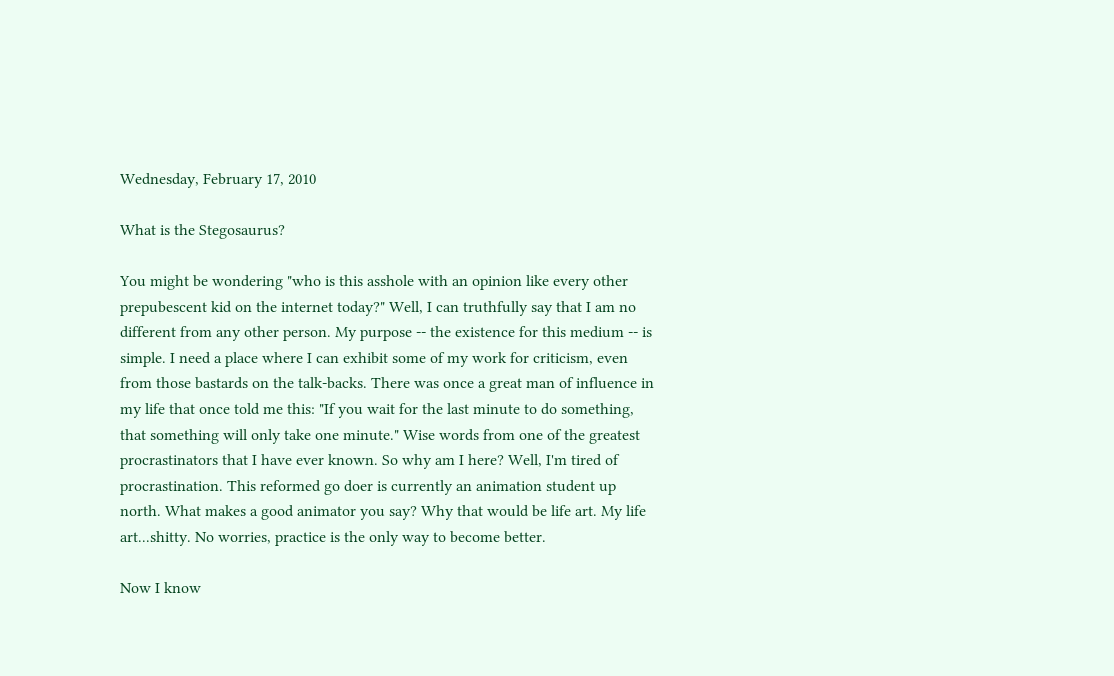Wednesday, February 17, 2010

What is the Stegosaurus?

You might be wondering "who is this asshole with an opinion like every other prepubescent kid on the internet today?" Well, I can truthfully say that I am no different from any other person. My purpose -- the existence for this medium -- is simple. I need a place where I can exhibit some of my work for criticism, even from those bastards on the talk-backs. There was once a great man of influence in my life that once told me this: "If you wait for the last minute to do something, that something will only take one minute." Wise words from one of the greatest procrastinators that I have ever known. So why am I here? Well, I'm tired of procrastination. This reformed go doer is currently an animation student up north. What makes a good animator you say? Why that would be life art. My life art...shitty. No worries, practice is the only way to become better.

Now I know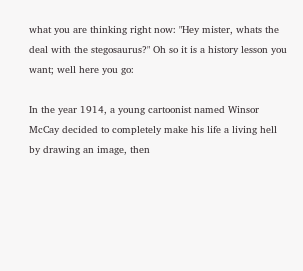what you are thinking right now: "Hey mister, whats the deal with the stegosaurus?" Oh so it is a history lesson you want; well here you go:

In the year 1914, a young cartoonist named Winsor McCay decided to completely make his life a living hell by drawing an image, then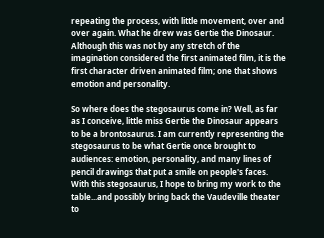repeating the process, with little movement, over and over again. What he drew was Gertie the Dinosaur. Although this was not by any stretch of the imagination considered the first animated film, it is the first character driven animated film; one that shows emotion and personality.

So where does the stegosaurus come in? Well, as far as I conceive, little miss Gertie the Dinosaur appears to be a brontosaurus. I am currently representing the stegosaurus to be what Gertie once brought to audiences: emotion, personality, and many lines of pencil drawings that put a smile on people's faces. With this stegosaurus, I hope to bring my work to the table...and possibly bring back the Vaudeville theater to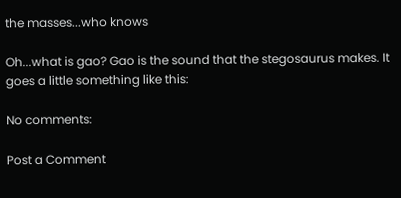the masses...who knows

Oh...what is gao? Gao is the sound that the stegosaurus makes. It goes a little something like this:

No comments:

Post a Comment